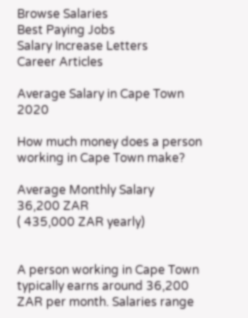Browse Salaries
Best Paying Jobs
Salary Increase Letters
Career Articles

Average Salary in Cape Town 2020

How much money does a person working in Cape Town make?

Average Monthly Salary
36,200 ZAR
( 435,000 ZAR yearly)


A person working in Cape Town typically earns around 36,200 ZAR per month. Salaries range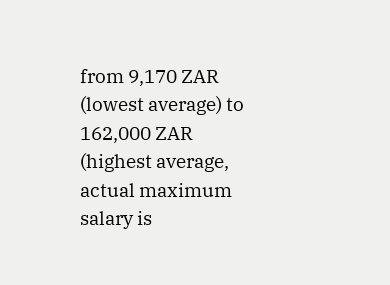from 9,170 ZAR (lowest average) to 162,000 ZAR (highest average, actual maximum salary is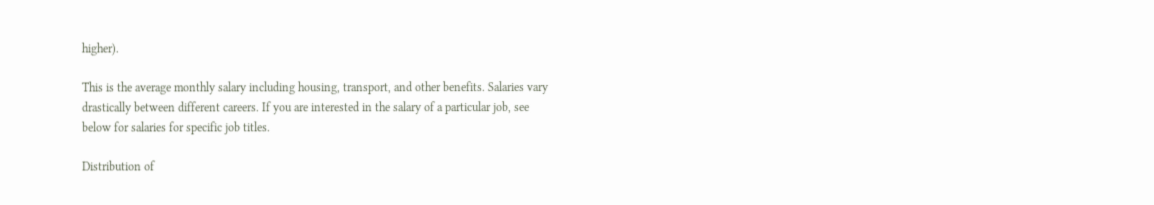higher).

This is the average monthly salary including housing, transport, and other benefits. Salaries vary drastically between different careers. If you are interested in the salary of a particular job, see below for salaries for specific job titles.

Distribution of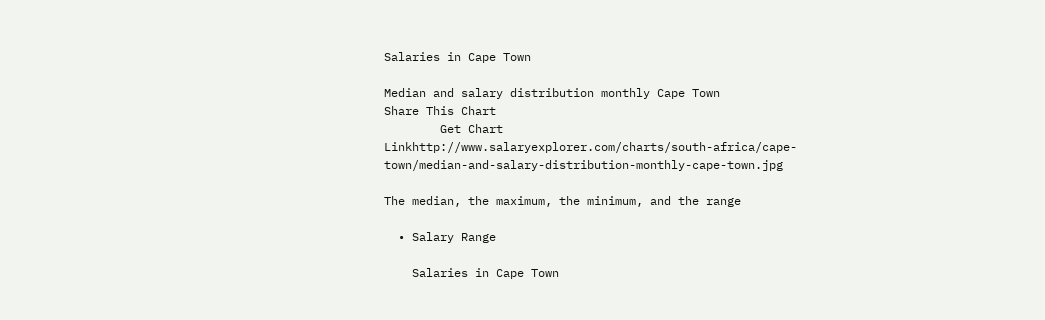Salaries in Cape Town

Median and salary distribution monthly Cape Town
Share This Chart
        Get Chart Linkhttp://www.salaryexplorer.com/charts/south-africa/cape-town/median-and-salary-distribution-monthly-cape-town.jpg

The median, the maximum, the minimum, and the range

  • Salary Range

    Salaries in Cape Town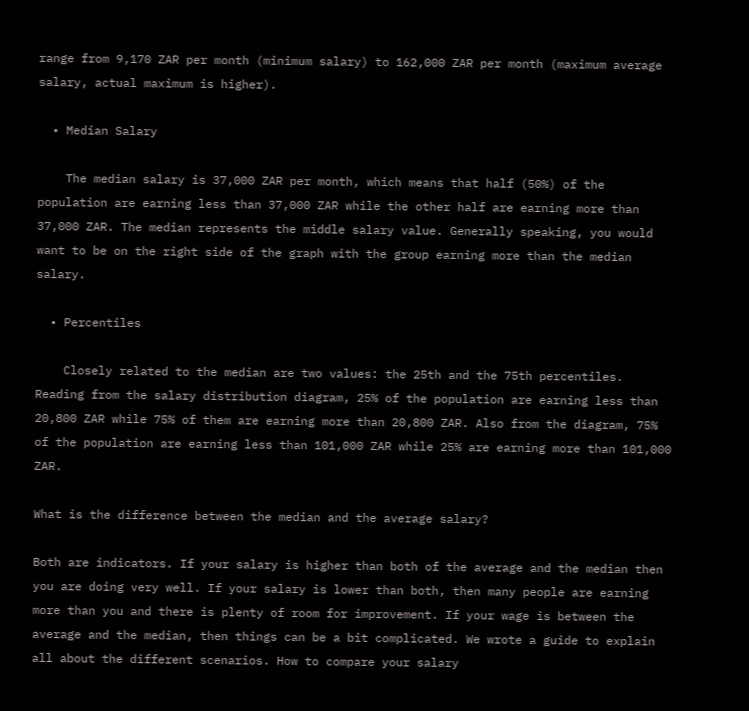range from 9,170 ZAR per month (minimum salary) to 162,000 ZAR per month (maximum average salary, actual maximum is higher).

  • Median Salary

    The median salary is 37,000 ZAR per month, which means that half (50%) of the population are earning less than 37,000 ZAR while the other half are earning more than 37,000 ZAR. The median represents the middle salary value. Generally speaking, you would want to be on the right side of the graph with the group earning more than the median salary.

  • Percentiles

    Closely related to the median are two values: the 25th and the 75th percentiles. Reading from the salary distribution diagram, 25% of the population are earning less than 20,800 ZAR while 75% of them are earning more than 20,800 ZAR. Also from the diagram, 75% of the population are earning less than 101,000 ZAR while 25% are earning more than 101,000 ZAR.

What is the difference between the median and the average salary?

Both are indicators. If your salary is higher than both of the average and the median then you are doing very well. If your salary is lower than both, then many people are earning more than you and there is plenty of room for improvement. If your wage is between the average and the median, then things can be a bit complicated. We wrote a guide to explain all about the different scenarios. How to compare your salary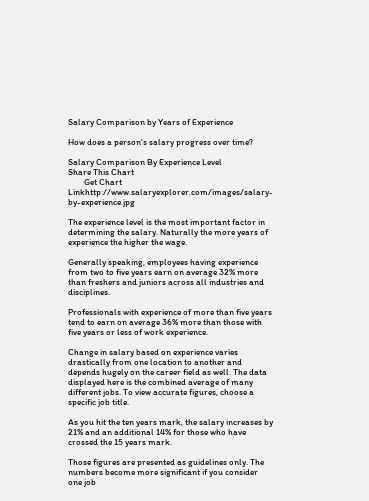Salary Comparison by Years of Experience

How does a person's salary progress over time?

Salary Comparison By Experience Level
Share This Chart
        Get Chart Linkhttp://www.salaryexplorer.com/images/salary-by-experience.jpg

The experience level is the most important factor in determining the salary. Naturally the more years of experience the higher the wage.

Generally speaking, employees having experience from two to five years earn on average 32% more than freshers and juniors across all industries and disciplines.

Professionals with experience of more than five years tend to earn on average 36% more than those with five years or less of work experience.

Change in salary based on experience varies drastically from one location to another and depends hugely on the career field as well. The data displayed here is the combined average of many different jobs. To view accurate figures, choose a specific job title.

As you hit the ten years mark, the salary increases by 21% and an additional 14% for those who have crossed the 15 years mark.

Those figures are presented as guidelines only. The numbers become more significant if you consider one job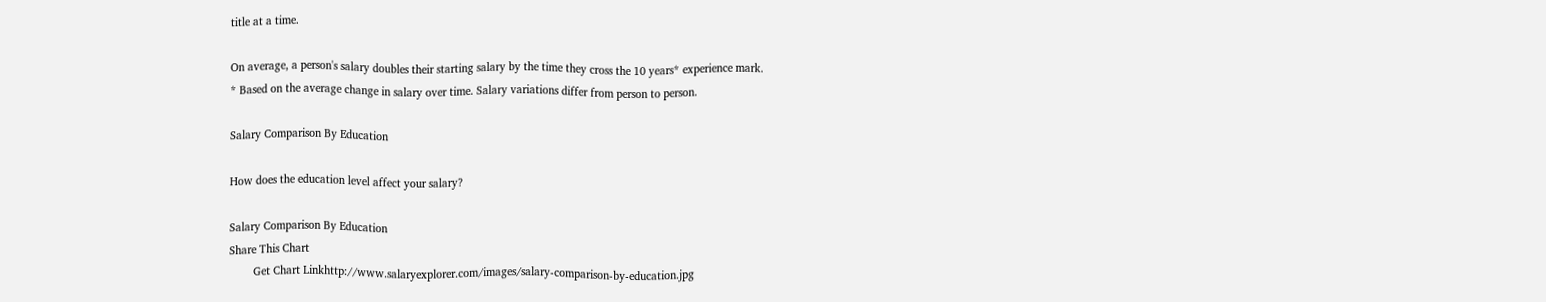title at a time.

On average, a person's salary doubles their starting salary by the time they cross the 10 years* experience mark.
* Based on the average change in salary over time. Salary variations differ from person to person.

Salary Comparison By Education

How does the education level affect your salary?

Salary Comparison By Education
Share This Chart
        Get Chart Linkhttp://www.salaryexplorer.com/images/salary-comparison-by-education.jpg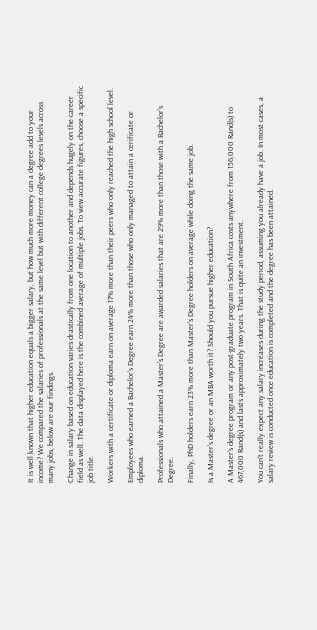It is well known that higher education equals a bigger salary, but how much more money can a degree add to your income? We compared the salaries of professionals at the same level but with different college degrees levels across many jobs, below are our findings.

Change in salary based on education varies drastically from one location to another and depends hugely on the career field as well. The data displayed here is the combined average of multiple jobs. To view accurate figures, choose a specific job title.

Workers with a certificate or diploma earn on average 17% more than their peers who only reached the high school level.

Employees who earned a Bachelor's Degree earn 24% more than those who only managed to attain a cerificate or diploma.

Professionals who attained a Master's Degree are awarded salaries that are 29% more than those with a Bachelor's Degree.

Finally, PhD holders earn 23% more than Master's Degree holders on average while doing the same job.

Is a Master's degree or an MBA worth it? Should you pursue higher education?

A Master's degree program or any post-graduate program in South Africa costs anywhere from 156,000 Rand(s) to 467,000 Rand(s) and lasts approximately two years. That is quite an investment.

You can't really expect any salary increases during the study period, assuming you already have a job. In most cases, a salary review is conducted once education is completed and the degree has been attained.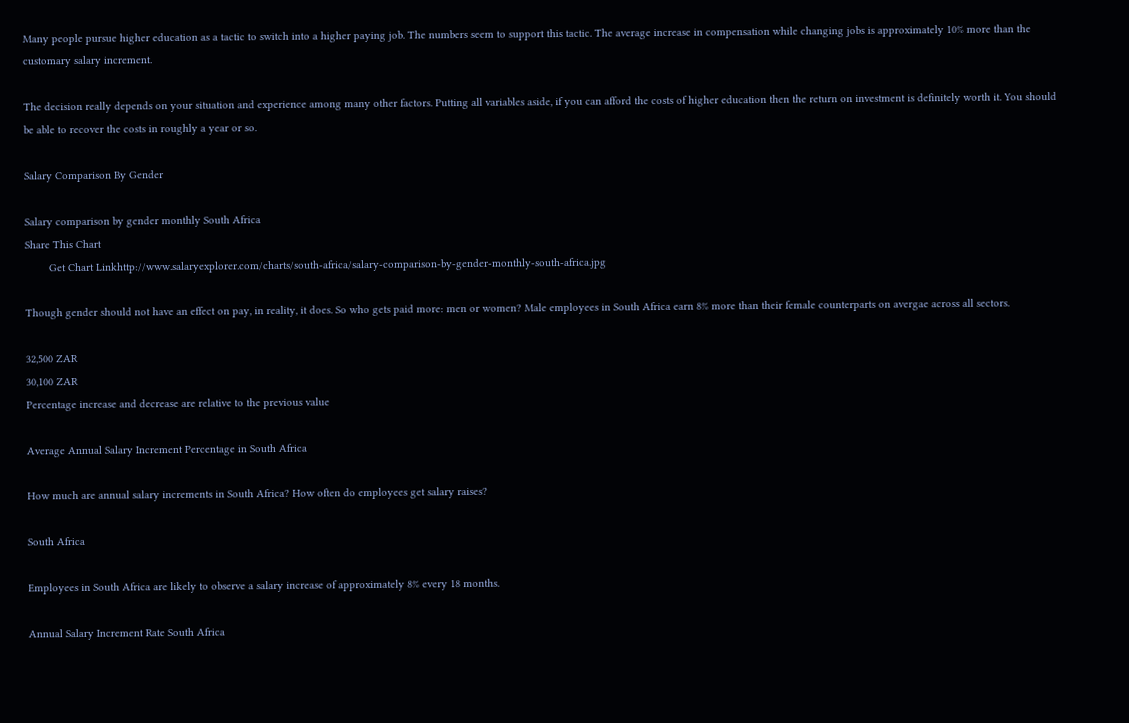Many people pursue higher education as a tactic to switch into a higher paying job. The numbers seem to support this tactic. The average increase in compensation while changing jobs is approximately 10% more than the customary salary increment.

The decision really depends on your situation and experience among many other factors. Putting all variables aside, if you can afford the costs of higher education then the return on investment is definitely worth it. You should be able to recover the costs in roughly a year or so.

Salary Comparison By Gender

Salary comparison by gender monthly South Africa
Share This Chart
        Get Chart Linkhttp://www.salaryexplorer.com/charts/south-africa/salary-comparison-by-gender-monthly-south-africa.jpg

Though gender should not have an effect on pay, in reality, it does. So who gets paid more: men or women? Male employees in South Africa earn 8% more than their female counterparts on avergae across all sectors.

32,500 ZAR
30,100 ZAR
Percentage increase and decrease are relative to the previous value

Average Annual Salary Increment Percentage in South Africa

How much are annual salary increments in South Africa? How often do employees get salary raises?

South Africa

Employees in South Africa are likely to observe a salary increase of approximately 8% every 18 months.

Annual Salary Increment Rate South Africa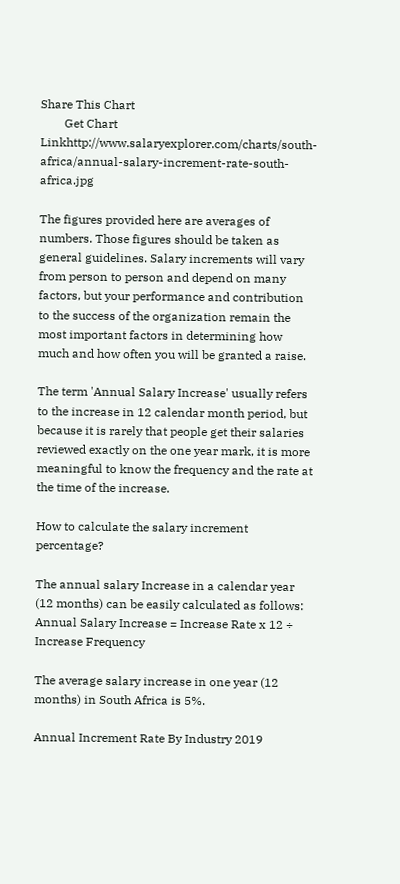Share This Chart
        Get Chart Linkhttp://www.salaryexplorer.com/charts/south-africa/annual-salary-increment-rate-south-africa.jpg

The figures provided here are averages of numbers. Those figures should be taken as general guidelines. Salary increments will vary from person to person and depend on many factors, but your performance and contribution to the success of the organization remain the most important factors in determining how much and how often you will be granted a raise.

The term 'Annual Salary Increase' usually refers to the increase in 12 calendar month period, but because it is rarely that people get their salaries reviewed exactly on the one year mark, it is more meaningful to know the frequency and the rate at the time of the increase.

How to calculate the salary increment percentage?

The annual salary Increase in a calendar year (12 months) can be easily calculated as follows: Annual Salary Increase = Increase Rate x 12 ÷ Increase Frequency

The average salary increase in one year (12 months) in South Africa is 5%.

Annual Increment Rate By Industry 2019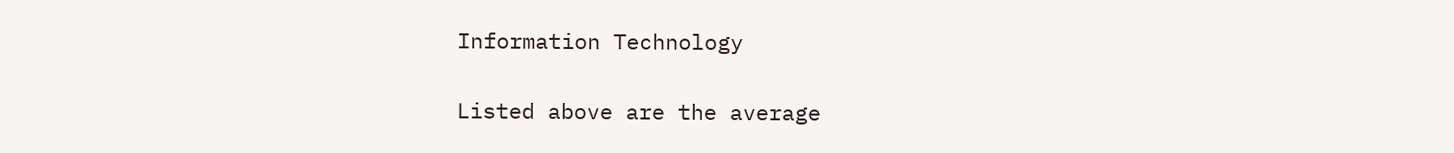Information Technology

Listed above are the average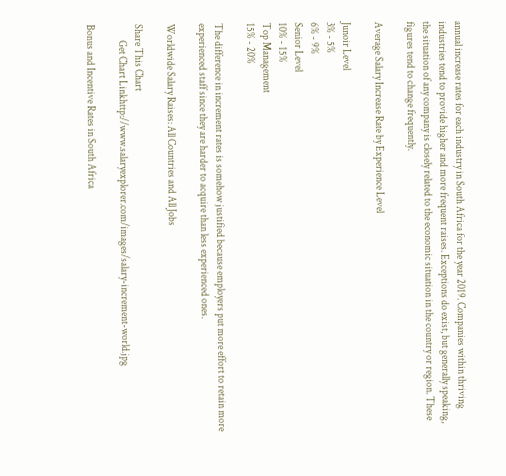annual increase rates for each industry in South Africa for the year 2019. Companies within thriving industries tend to provide higher and more frequent raises. Exceptions do exist, but generally speaking, the situation of any company is closely related to the economic situation in the country or region. These figures tend to change frequently.

Average Salary Increase Rate by Experience Level

Junoir Level
3% - 5%
6% - 9%
Senior Level
10% - 15%
Top Management
15% - 20%

The difference in increment rates is somehow justified because employers put more effort to retain more experienced staff since they are harder to acquire than less experienced ones.

Worldwide Salary Raises: All Countries and All Jobs

Share This Chart
        Get Chart Linkhttp://www.salaryexplorer.com/images/salary-increment-world.jpg

Bonus and Incentive Rates in South Africa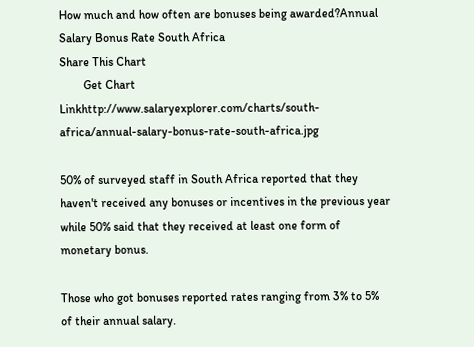How much and how often are bonuses being awarded?Annual Salary Bonus Rate South Africa
Share This Chart
        Get Chart Linkhttp://www.salaryexplorer.com/charts/south-africa/annual-salary-bonus-rate-south-africa.jpg

50% of surveyed staff in South Africa reported that they haven't received any bonuses or incentives in the previous year while 50% said that they received at least one form of monetary bonus.

Those who got bonuses reported rates ranging from 3% to 5% of their annual salary.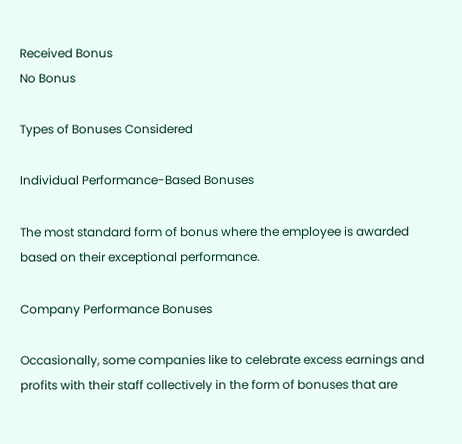Received Bonus
No Bonus

Types of Bonuses Considered

Individual Performance-Based Bonuses

The most standard form of bonus where the employee is awarded based on their exceptional performance.

Company Performance Bonuses

Occasionally, some companies like to celebrate excess earnings and profits with their staff collectively in the form of bonuses that are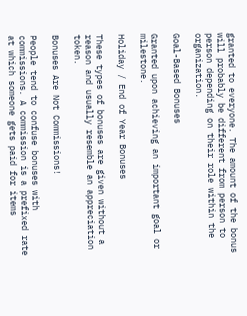granted to everyone. The amount of the bonus will probably be different from person to person depending on their role within the organization.

Goal-Based Bonuses

Granted upon achieving an important goal or milestone.

Holiday / End of Year Bonuses

These types of bonuses are given without a reason and usually resemble an appreciation token.

Bonuses Are Not Commissions!

People tend to confuse bonuses with commissions. A commission is a prefixed rate at which someone gets paid for items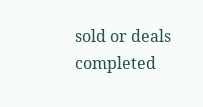sold or deals completed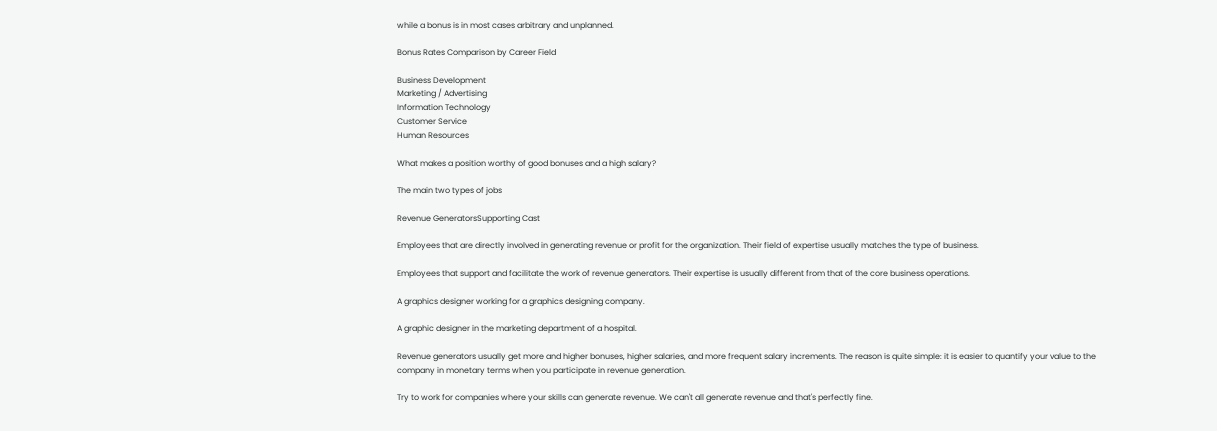while a bonus is in most cases arbitrary and unplanned.

Bonus Rates Comparison by Career Field

Business Development
Marketing / Advertising
Information Technology
Customer Service
Human Resources

What makes a position worthy of good bonuses and a high salary?

The main two types of jobs

Revenue GeneratorsSupporting Cast

Employees that are directly involved in generating revenue or profit for the organization. Their field of expertise usually matches the type of business.

Employees that support and facilitate the work of revenue generators. Their expertise is usually different from that of the core business operations.

A graphics designer working for a graphics designing company.

A graphic designer in the marketing department of a hospital.

Revenue generators usually get more and higher bonuses, higher salaries, and more frequent salary increments. The reason is quite simple: it is easier to quantify your value to the company in monetary terms when you participate in revenue generation.

Try to work for companies where your skills can generate revenue. We can't all generate revenue and that's perfectly fine.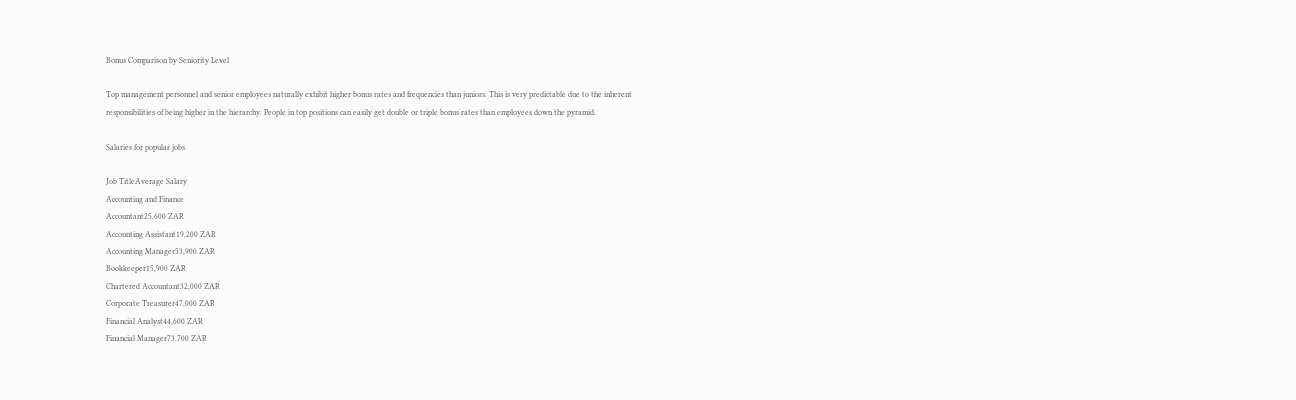Bonus Comparison by Seniority Level

Top management personnel and senior employees naturally exhibit higher bonus rates and frequencies than juniors. This is very predictable due to the inherent responsibilities of being higher in the hierarchy. People in top positions can easily get double or triple bonus rates than employees down the pyramid.

Salaries for popular jobs

Job TitleAverage Salary
Accounting and Finance
Accountant25,600 ZAR
Accounting Assistant19,200 ZAR
Accounting Manager53,900 ZAR
Bookkeeper15,900 ZAR
Chartered Accountant32,000 ZAR
Corporate Treasurer47,000 ZAR
Financial Analyst44,600 ZAR
Financial Manager73,700 ZAR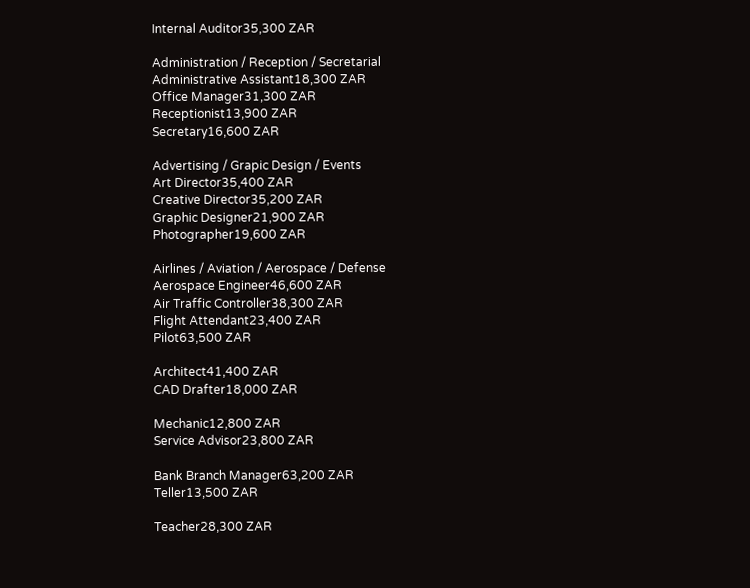Internal Auditor35,300 ZAR

Administration / Reception / Secretarial
Administrative Assistant18,300 ZAR
Office Manager31,300 ZAR
Receptionist13,900 ZAR
Secretary16,600 ZAR

Advertising / Grapic Design / Events
Art Director35,400 ZAR
Creative Director35,200 ZAR
Graphic Designer21,900 ZAR
Photographer19,600 ZAR

Airlines / Aviation / Aerospace / Defense
Aerospace Engineer46,600 ZAR
Air Traffic Controller38,300 ZAR
Flight Attendant23,400 ZAR
Pilot63,500 ZAR

Architect41,400 ZAR
CAD Drafter18,000 ZAR

Mechanic12,800 ZAR
Service Advisor23,800 ZAR

Bank Branch Manager63,200 ZAR
Teller13,500 ZAR

Teacher28,300 ZAR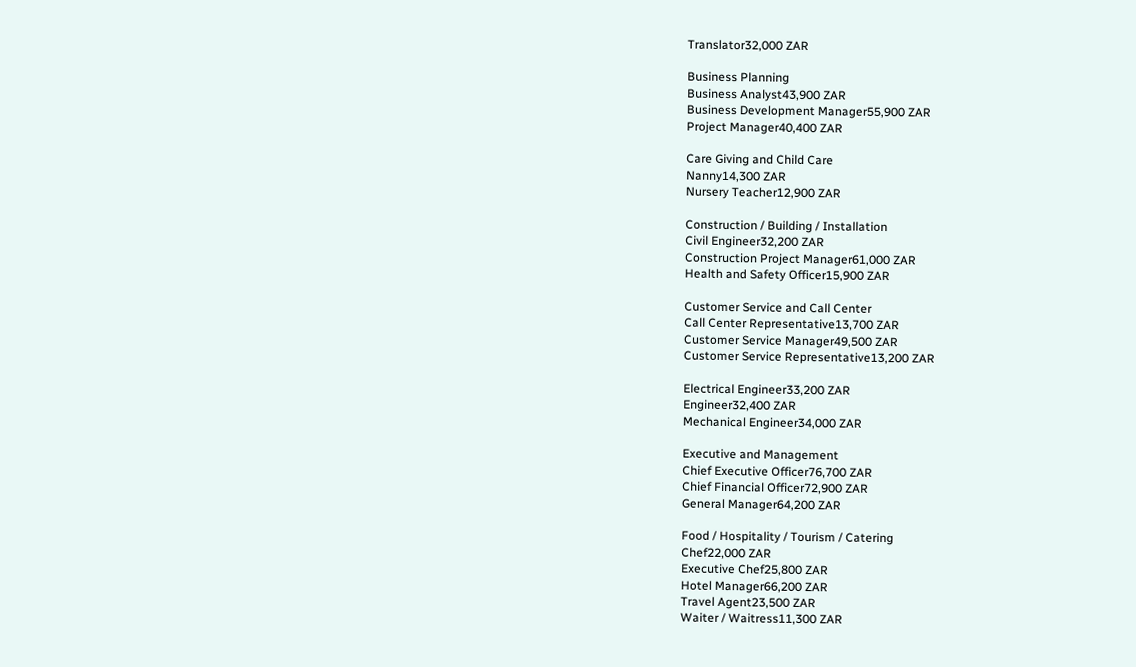Translator32,000 ZAR

Business Planning
Business Analyst43,900 ZAR
Business Development Manager55,900 ZAR
Project Manager40,400 ZAR

Care Giving and Child Care
Nanny14,300 ZAR
Nursery Teacher12,900 ZAR

Construction / Building / Installation
Civil Engineer32,200 ZAR
Construction Project Manager61,000 ZAR
Health and Safety Officer15,900 ZAR

Customer Service and Call Center
Call Center Representative13,700 ZAR
Customer Service Manager49,500 ZAR
Customer Service Representative13,200 ZAR

Electrical Engineer33,200 ZAR
Engineer32,400 ZAR
Mechanical Engineer34,000 ZAR

Executive and Management
Chief Executive Officer76,700 ZAR
Chief Financial Officer72,900 ZAR
General Manager64,200 ZAR

Food / Hospitality / Tourism / Catering
Chef22,000 ZAR
Executive Chef25,800 ZAR
Hotel Manager66,200 ZAR
Travel Agent23,500 ZAR
Waiter / Waitress11,300 ZAR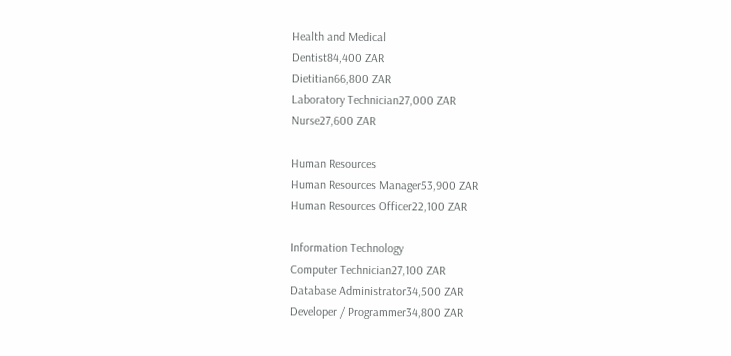Health and Medical
Dentist84,400 ZAR
Dietitian66,800 ZAR
Laboratory Technician27,000 ZAR
Nurse27,600 ZAR

Human Resources
Human Resources Manager53,900 ZAR
Human Resources Officer22,100 ZAR

Information Technology
Computer Technician27,100 ZAR
Database Administrator34,500 ZAR
Developer / Programmer34,800 ZAR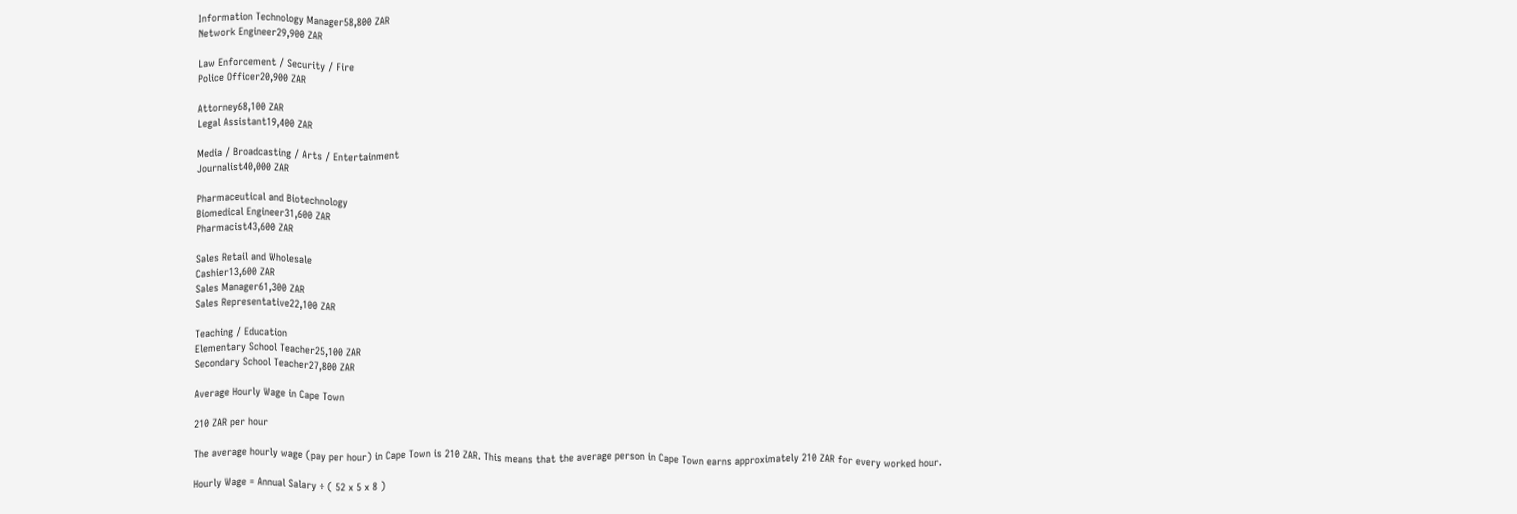Information Technology Manager58,800 ZAR
Network Engineer29,900 ZAR

Law Enforcement / Security / Fire
Police Officer20,900 ZAR

Attorney68,100 ZAR
Legal Assistant19,400 ZAR

Media / Broadcasting / Arts / Entertainment
Journalist40,000 ZAR

Pharmaceutical and Biotechnology
Biomedical Engineer31,600 ZAR
Pharmacist43,600 ZAR

Sales Retail and Wholesale
Cashier13,600 ZAR
Sales Manager61,300 ZAR
Sales Representative22,100 ZAR

Teaching / Education
Elementary School Teacher25,100 ZAR
Secondary School Teacher27,800 ZAR

Average Hourly Wage in Cape Town

210 ZAR per hour

The average hourly wage (pay per hour) in Cape Town is 210 ZAR. This means that the average person in Cape Town earns approximately 210 ZAR for every worked hour.

Hourly Wage = Annual Salary ÷ ( 52 x 5 x 8 )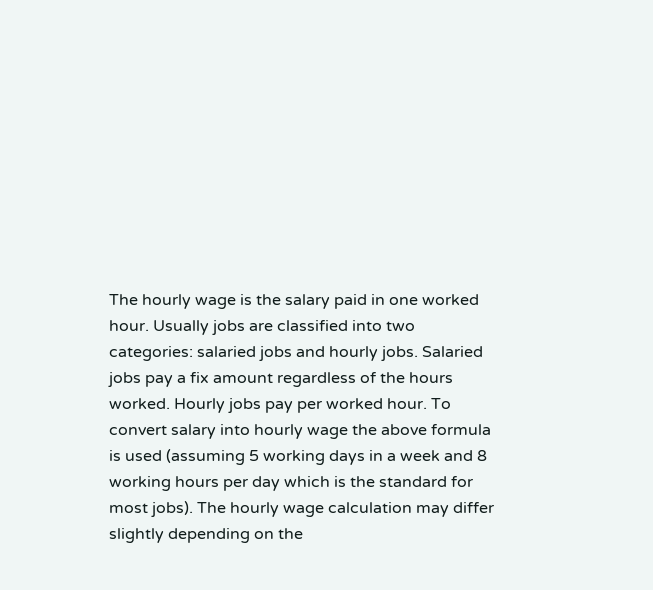The hourly wage is the salary paid in one worked hour. Usually jobs are classified into two categories: salaried jobs and hourly jobs. Salaried jobs pay a fix amount regardless of the hours worked. Hourly jobs pay per worked hour. To convert salary into hourly wage the above formula is used (assuming 5 working days in a week and 8 working hours per day which is the standard for most jobs). The hourly wage calculation may differ slightly depending on the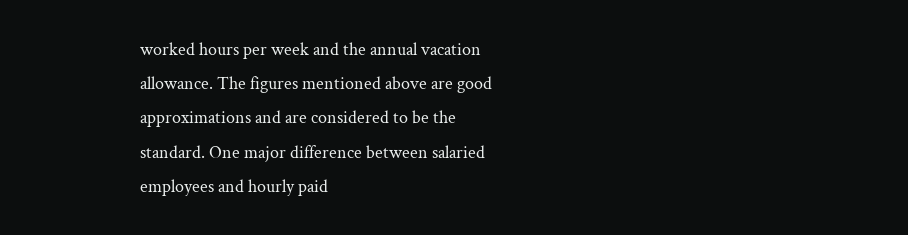worked hours per week and the annual vacation allowance. The figures mentioned above are good approximations and are considered to be the standard. One major difference between salaried employees and hourly paid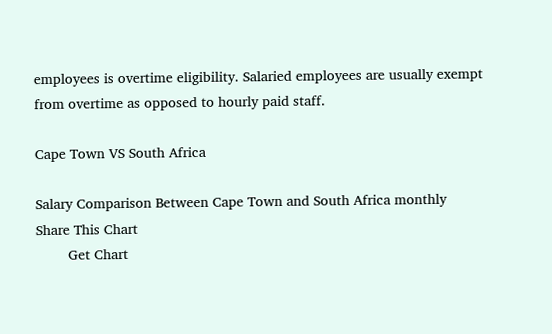employees is overtime eligibility. Salaried employees are usually exempt from overtime as opposed to hourly paid staff.

Cape Town VS South Africa

Salary Comparison Between Cape Town and South Africa monthly
Share This Chart
        Get Chart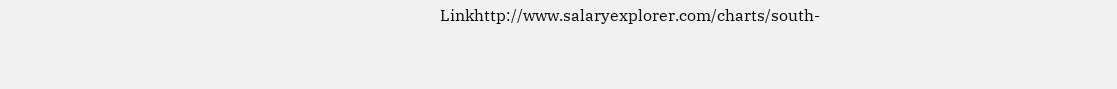Linkhttp://www.salaryexplorer.com/charts/south-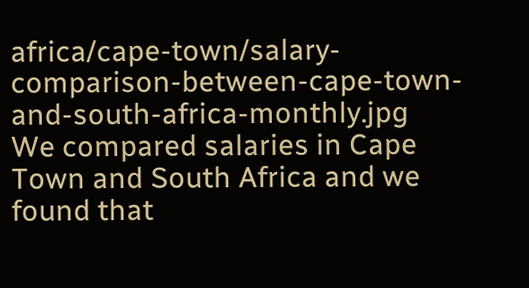africa/cape-town/salary-comparison-between-cape-town-and-south-africa-monthly.jpg
We compared salaries in Cape Town and South Africa and we found that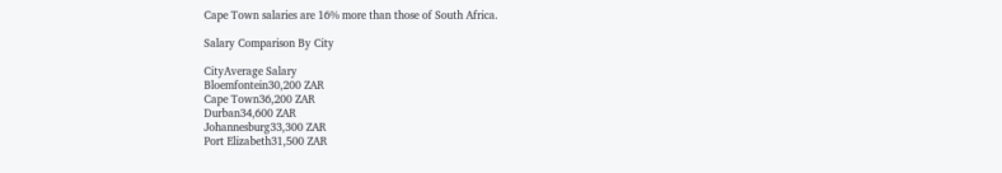Cape Town salaries are 16% more than those of South Africa.

Salary Comparison By City

CityAverage Salary
Bloemfontein30,200 ZAR
Cape Town36,200 ZAR
Durban34,600 ZAR
Johannesburg33,300 ZAR
Port Elizabeth31,500 ZAR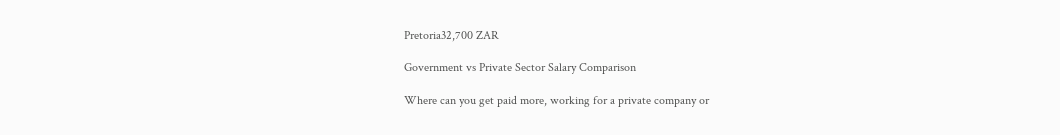Pretoria32,700 ZAR

Government vs Private Sector Salary Comparison

Where can you get paid more, working for a private company or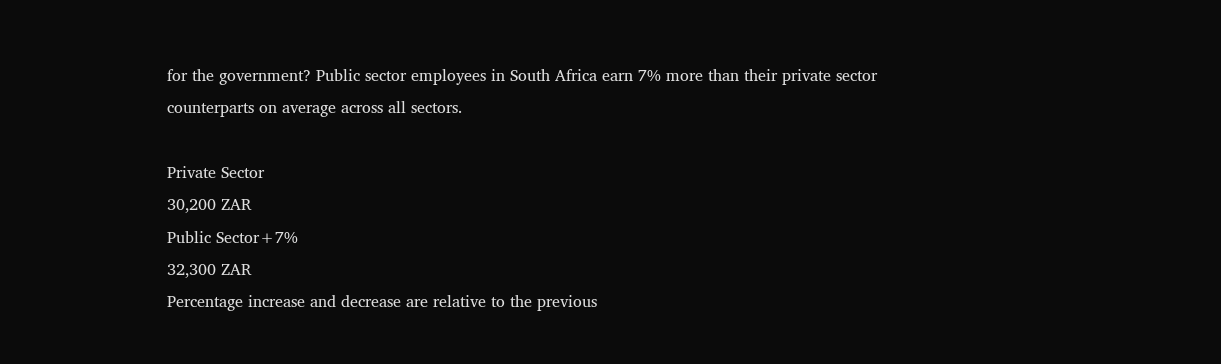for the government? Public sector employees in South Africa earn 7% more than their private sector counterparts on average across all sectors.

Private Sector
30,200 ZAR
Public Sector+7%
32,300 ZAR
Percentage increase and decrease are relative to the previous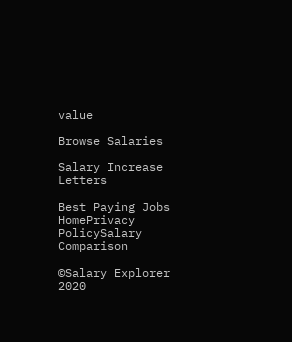value

Browse Salaries

Salary Increase Letters

Best Paying Jobs
HomePrivacy PolicySalary Comparison

©Salary Explorer 2020